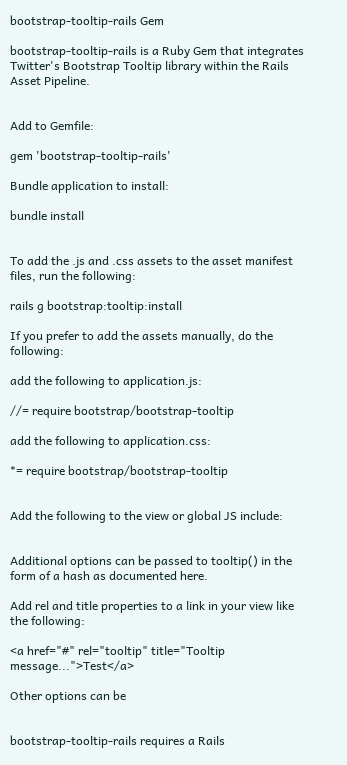bootstrap-tooltip-rails Gem

bootstrap-tooltip-rails is a Ruby Gem that integrates Twitter's Bootstrap Tooltip library within the Rails Asset Pipeline.


Add to Gemfile:

gem 'bootstrap-tooltip-rails'

Bundle application to install:

bundle install


To add the .js and .css assets to the asset manifest files, run the following:

rails g bootstrap:tooltip:install

If you prefer to add the assets manually, do the following:

add the following to application.js:

//= require bootstrap/bootstrap-tooltip

add the following to application.css:

*= require bootstrap/bootstrap-tooltip


Add the following to the view or global JS include:


Additional options can be passed to tooltip() in the form of a hash as documented here.

Add rel and title properties to a link in your view like the following:

<a href="#" rel="tooltip" title="Tooltip message...">Test</a>

Other options can be


bootstrap-tooltip-rails requires a Rails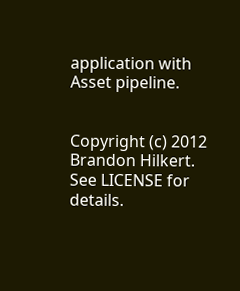application with Asset pipeline.


Copyright (c) 2012 Brandon Hilkert. See LICENSE for details.